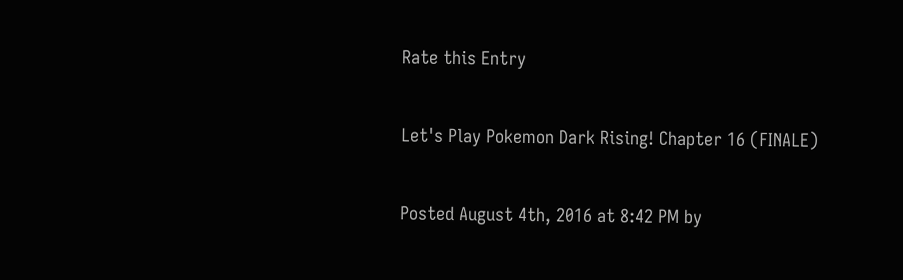Rate this Entry

Let's Play Pokemon Dark Rising! Chapter 16 (FINALE)

Posted August 4th, 2016 at 8:42 PM by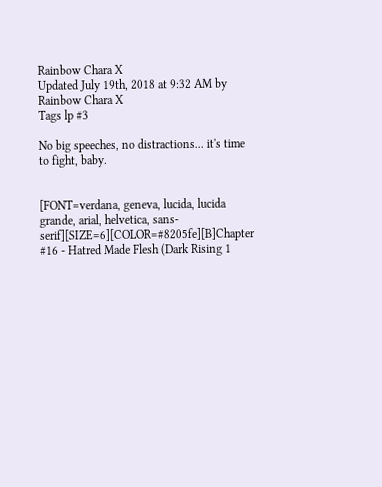Rainbow Chara X
Updated July 19th, 2018 at 9:32 AM by Rainbow Chara X
Tags lp #3

No big speeches, no distractions... it's time to fight, baby.


[FONT=verdana, geneva, lucida, lucida grande, arial, helvetica, sans-serif][SIZE=6][COLOR=#8205fe][B]Chapter #16 - Hatred Made Flesh (Dark Rising 1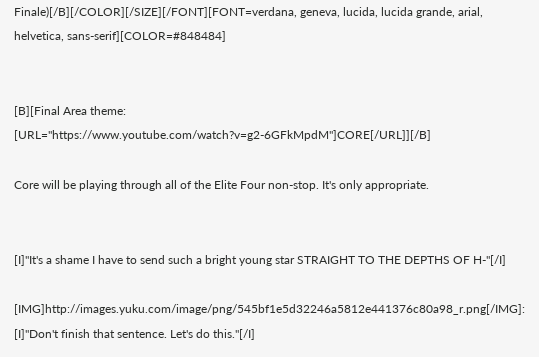Finale)[/B][/COLOR][/SIZE][/FONT][FONT=verdana, geneva, lucida, lucida grande, arial, helvetica, sans-serif][COLOR=#848484]


[B][Final Area theme: [URL="https://www.youtube.com/watch?v=g2-6GFkMpdM"]CORE[/URL]][/B]

Core will be playing through all of the Elite Four non-stop. It's only appropriate.


[I]"It's a shame I have to send such a bright young star STRAIGHT TO THE DEPTHS OF H-"[/I]

[IMG]http://images.yuku.com/image/png/545bf1e5d32246a5812e441376c80a98_r.png[/IMG]: [I]"Don't finish that sentence. Let's do this."[/I]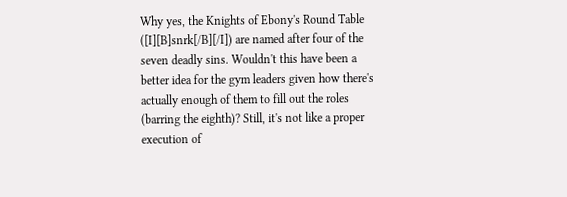Why yes, the Knights of Ebony's Round Table ([I][B]snrk[/B][/I]) are named after four of the seven deadly sins. Wouldn't this have been a better idea for the gym leaders given how there's actually enough of them to fill out the roles (barring the eighth)? Still, it's not like a proper execution of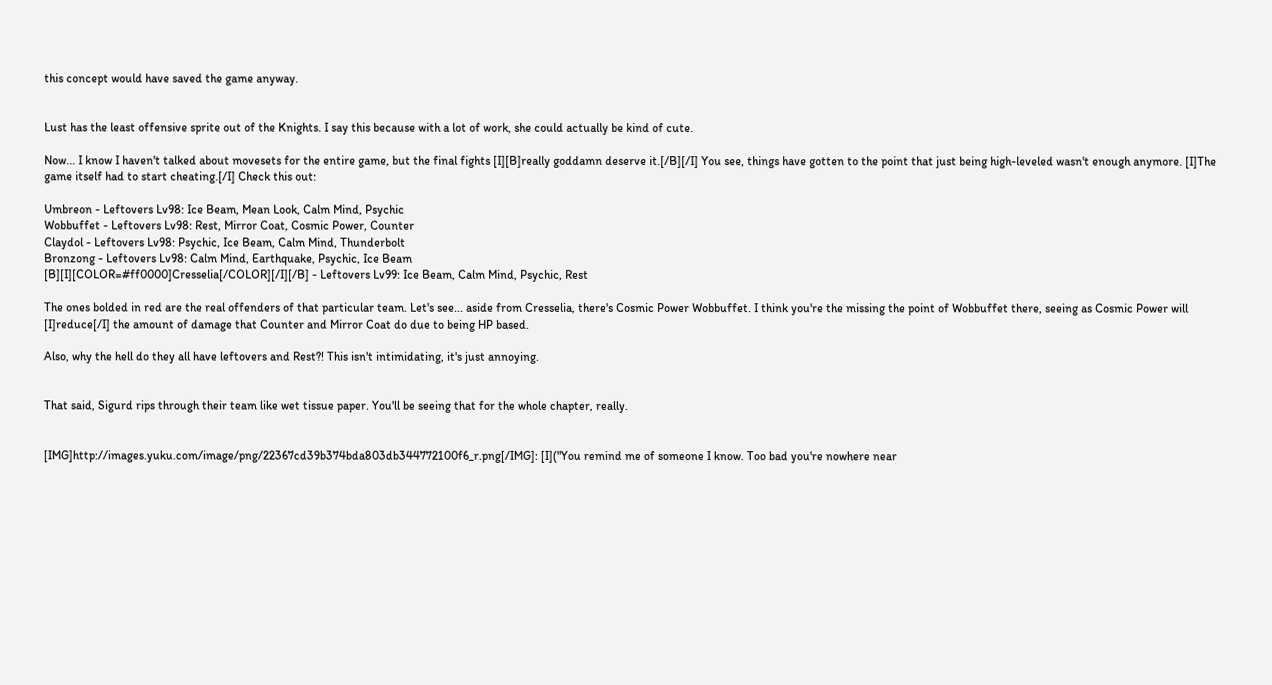this concept would have saved the game anyway.


Lust has the least offensive sprite out of the Knights. I say this because with a lot of work, she could actually be kind of cute.

Now... I know I haven't talked about movesets for the entire game, but the final fights [I][B]really goddamn deserve it.[/B][/I] You see, things have gotten to the point that just being high-leveled wasn't enough anymore. [I]The game itself had to start cheating.[/I] Check this out:

Umbreon - Leftovers Lv98: Ice Beam, Mean Look, Calm Mind, Psychic
Wobbuffet - Leftovers Lv98: Rest, Mirror Coat, Cosmic Power, Counter
Claydol - Leftovers Lv98: Psychic, Ice Beam, Calm Mind, Thunderbolt
Bronzong - Leftovers Lv98: Calm Mind, Earthquake, Psychic, Ice Beam
[B][I][COLOR=#ff0000]Cresselia[/COLOR][/I][/B] - Leftovers Lv99: Ice Beam, Calm Mind, Psychic, Rest

The ones bolded in red are the real offenders of that particular team. Let's see... aside from Cresselia, there's Cosmic Power Wobbuffet. I think you're the missing the point of Wobbuffet there, seeing as Cosmic Power will [I]reduce[/I] the amount of damage that Counter and Mirror Coat do due to being HP based.

Also, why the hell do they all have leftovers and Rest?! This isn't intimidating, it's just annoying.


That said, Sigurd rips through their team like wet tissue paper. You'll be seeing that for the whole chapter, really.


[IMG]http://images.yuku.com/image/png/22367cd39b374bda803db344772100f6_r.png[/IMG]: [I]("You remind me of someone I know. Too bad you're nowhere near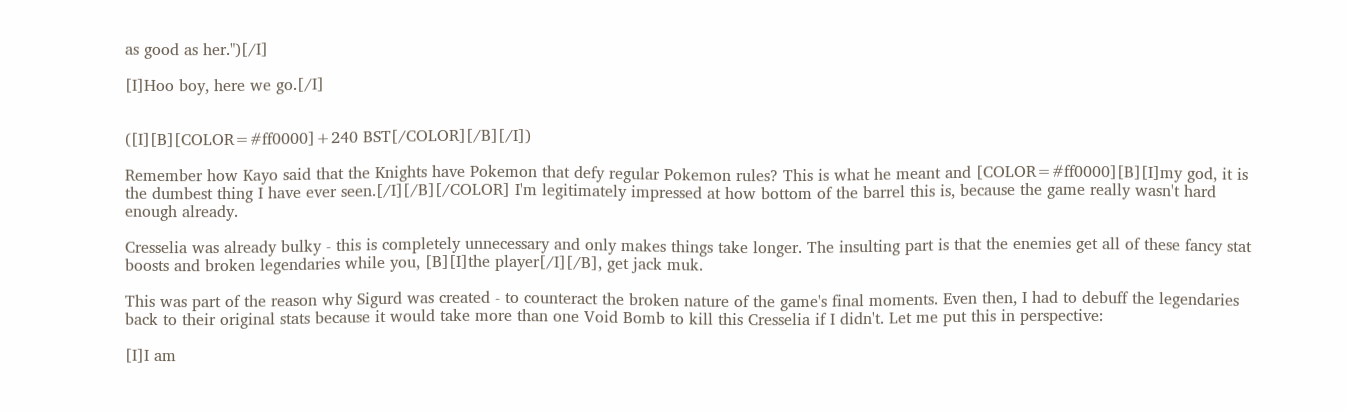as good as her.")[/I]

[I]Hoo boy, here we go.[/I]


([I][B][COLOR=#ff0000]+240 BST[/COLOR][/B][/I])

Remember how Kayo said that the Knights have Pokemon that defy regular Pokemon rules? This is what he meant and [COLOR=#ff0000][B][I]my god, it is the dumbest thing I have ever seen.[/I][/B][/COLOR] I'm legitimately impressed at how bottom of the barrel this is, because the game really wasn't hard enough already.

Cresselia was already bulky - this is completely unnecessary and only makes things take longer. The insulting part is that the enemies get all of these fancy stat boosts and broken legendaries while you, [B][I]the player[/I][/B], get jack muk.

This was part of the reason why Sigurd was created - to counteract the broken nature of the game's final moments. Even then, I had to debuff the legendaries back to their original stats because it would take more than one Void Bomb to kill this Cresselia if I didn't. Let me put this in perspective:

[I]I am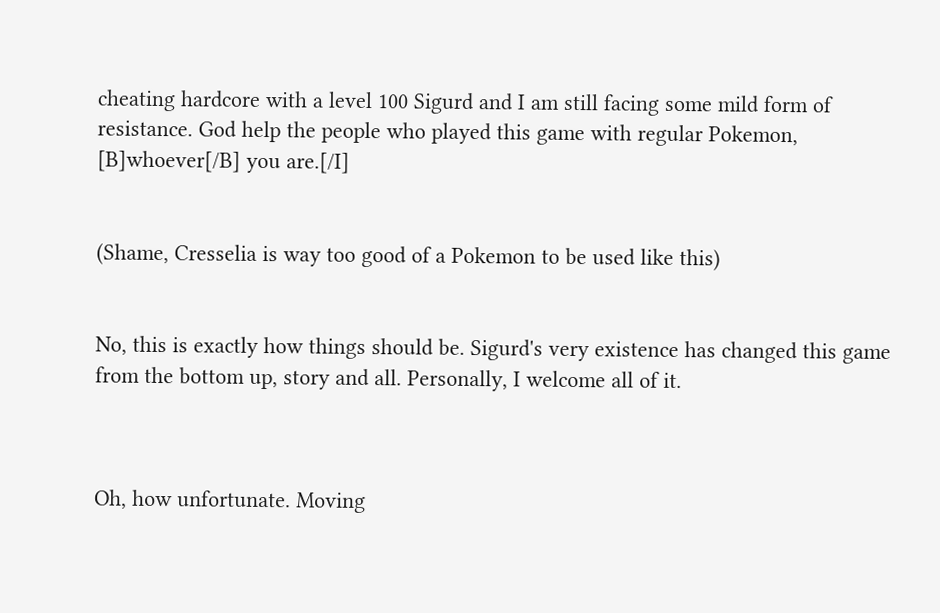cheating hardcore with a level 100 Sigurd and I am still facing some mild form of resistance. God help the people who played this game with regular Pokemon, [B]whoever[/B] you are.[/I]


(Shame, Cresselia is way too good of a Pokemon to be used like this)


No, this is exactly how things should be. Sigurd's very existence has changed this game from the bottom up, story and all. Personally, I welcome all of it.



Oh, how unfortunate. Moving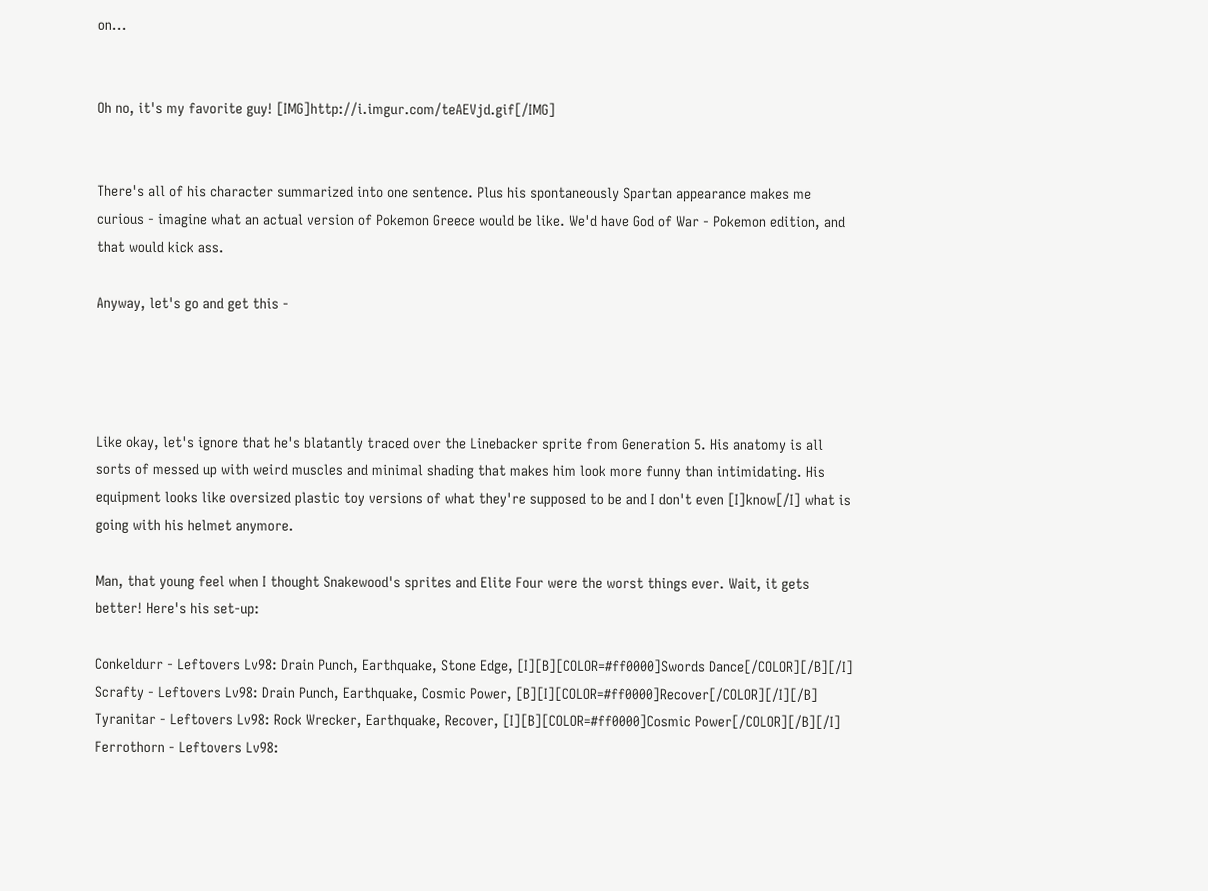on...


Oh no, it's my favorite guy! [IMG]http://i.imgur.com/teAEVjd.gif[/IMG]


There's all of his character summarized into one sentence. Plus his spontaneously Spartan appearance makes me curious - imagine what an actual version of Pokemon Greece would be like. We'd have God of War - Pokemon edition, and that would kick ass.

Anyway, let's go and get this -




Like okay, let's ignore that he's blatantly traced over the Linebacker sprite from Generation 5. His anatomy is all sorts of messed up with weird muscles and minimal shading that makes him look more funny than intimidating. His equipment looks like oversized plastic toy versions of what they're supposed to be and I don't even [I]know[/I] what is going with his helmet anymore.

Man, that young feel when I thought Snakewood's sprites and Elite Four were the worst things ever. Wait, it gets better! Here's his set-up:

Conkeldurr - Leftovers Lv98: Drain Punch, Earthquake, Stone Edge, [I][B][COLOR=#ff0000]Swords Dance[/COLOR][/B][/I]
Scrafty - Leftovers Lv98: Drain Punch, Earthquake, Cosmic Power, [B][I][COLOR=#ff0000]Recover[/COLOR][/I][/B]
Tyranitar - Leftovers Lv98: Rock Wrecker, Earthquake, Recover, [I][B][COLOR=#ff0000]Cosmic Power[/COLOR][/B][/I]
Ferrothorn - Leftovers Lv98: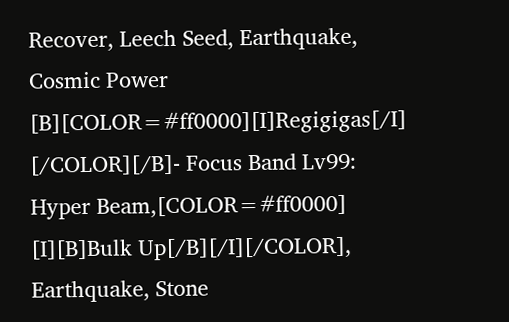Recover, Leech Seed, Earthquake, Cosmic Power
[B][COLOR=#ff0000][I]Regigigas[/I] [/COLOR][/B]- Focus Band Lv99: Hyper Beam,[COLOR=#ff0000] [I][B]Bulk Up[/B][/I][/COLOR], Earthquake, Stone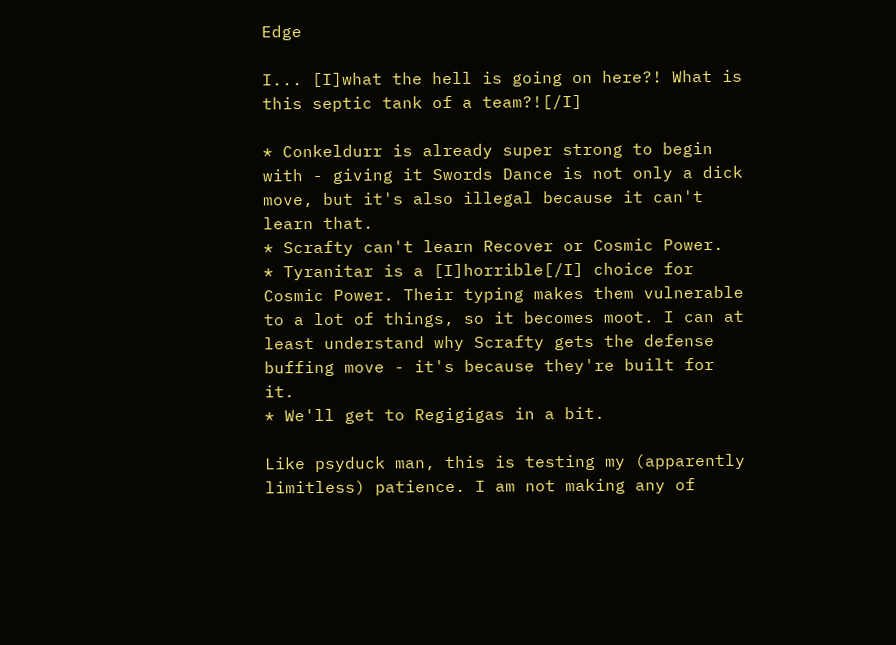Edge

I... [I]what the hell is going on here?! What is this septic tank of a team?![/I]

* Conkeldurr is already super strong to begin with - giving it Swords Dance is not only a dick move, but it's also illegal because it can't learn that.
* Scrafty can't learn Recover or Cosmic Power.
* Tyranitar is a [I]horrible[/I] choice for Cosmic Power. Their typing makes them vulnerable to a lot of things, so it becomes moot. I can at least understand why Scrafty gets the defense buffing move - it's because they're built for it.
* We'll get to Regigigas in a bit.

Like psyduck man, this is testing my (apparently limitless) patience. I am not making any of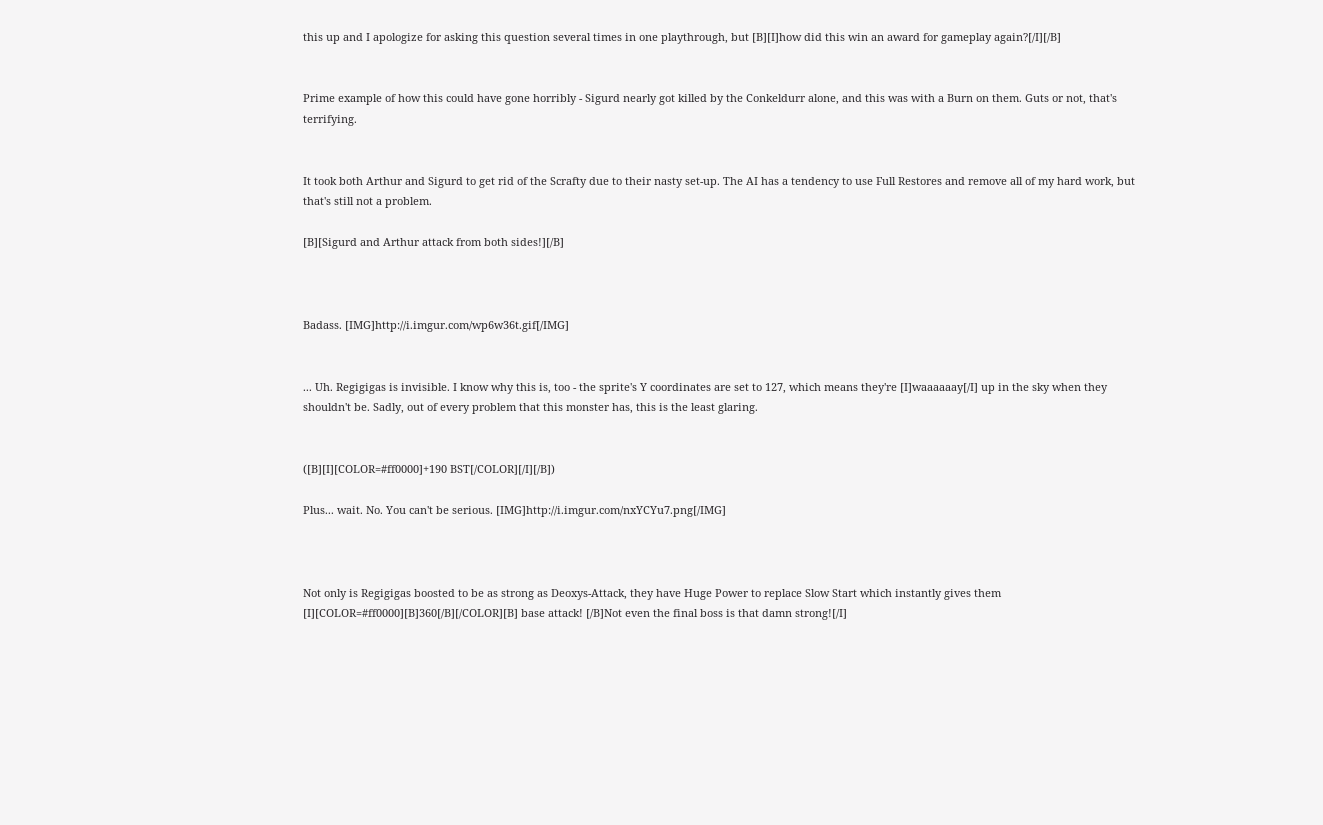this up and I apologize for asking this question several times in one playthrough, but [B][I]how did this win an award for gameplay again?[/I][/B]


Prime example of how this could have gone horribly - Sigurd nearly got killed by the Conkeldurr alone, and this was with a Burn on them. Guts or not, that's terrifying.


It took both Arthur and Sigurd to get rid of the Scrafty due to their nasty set-up. The AI has a tendency to use Full Restores and remove all of my hard work, but that's still not a problem.

[B][Sigurd and Arthur attack from both sides!][/B]



Badass. [IMG]http://i.imgur.com/wp6w36t.gif[/IMG]


... Uh. Regigigas is invisible. I know why this is, too - the sprite's Y coordinates are set to 127, which means they're [I]waaaaaay[/I] up in the sky when they shouldn't be. Sadly, out of every problem that this monster has, this is the least glaring.


([B][I][COLOR=#ff0000]+190 BST[/COLOR][/I][/B])

Plus... wait. No. You can't be serious. [IMG]http://i.imgur.com/nxYCYu7.png[/IMG]



Not only is Regigigas boosted to be as strong as Deoxys-Attack, they have Huge Power to replace Slow Start which instantly gives them [I][COLOR=#ff0000][B]360[/B][/COLOR][B] base attack! [/B]Not even the final boss is that damn strong![/I]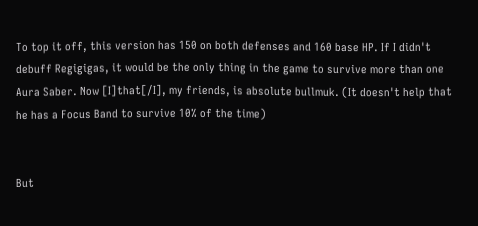To top it off, this version has 150 on both defenses and 160 base HP. If I didn't debuff Regigigas, it would be the only thing in the game to survive more than one Aura Saber. Now [I]that[/I], my friends, is absolute bullmuk. (It doesn't help that he has a Focus Band to survive 10% of the time)


But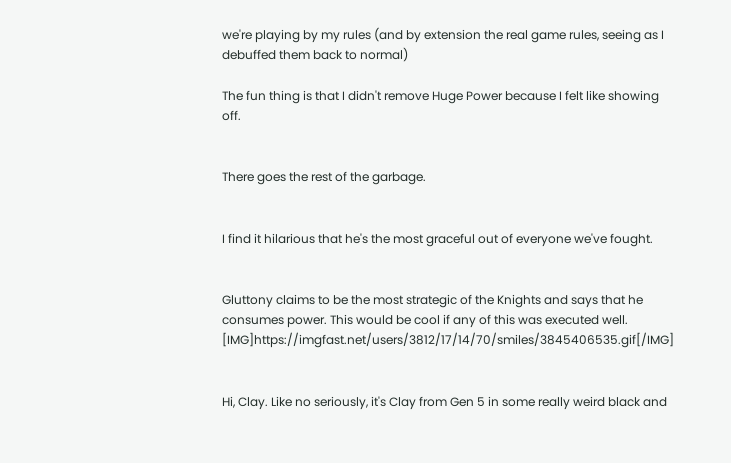we're playing by my rules (and by extension the real game rules, seeing as I debuffed them back to normal)

The fun thing is that I didn't remove Huge Power because I felt like showing off.


There goes the rest of the garbage.


I find it hilarious that he's the most graceful out of everyone we've fought.


Gluttony claims to be the most strategic of the Knights and says that he consumes power. This would be cool if any of this was executed well. [IMG]https://imgfast.net/users/3812/17/14/70/smiles/3845406535.gif[/IMG]


Hi, Clay. Like no seriously, it's Clay from Gen 5 in some really weird black and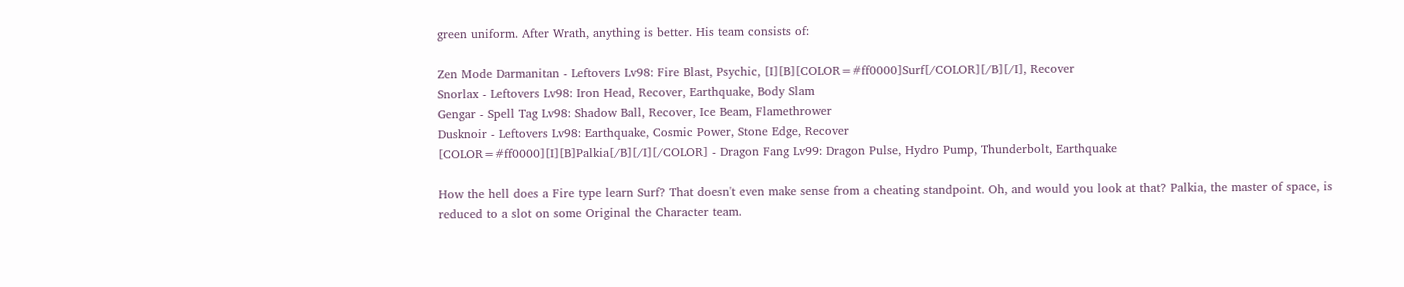green uniform. After Wrath, anything is better. His team consists of:

Zen Mode Darmanitan - Leftovers Lv98: Fire Blast, Psychic, [I][B][COLOR=#ff0000]Surf[/COLOR][/B][/I], Recover
Snorlax - Leftovers Lv98: Iron Head, Recover, Earthquake, Body Slam
Gengar - Spell Tag Lv98: Shadow Ball, Recover, Ice Beam, Flamethrower
Dusknoir - Leftovers Lv98: Earthquake, Cosmic Power, Stone Edge, Recover
[COLOR=#ff0000][I][B]Palkia[/B][/I][/COLOR] - Dragon Fang Lv99: Dragon Pulse, Hydro Pump, Thunderbolt, Earthquake

How the hell does a Fire type learn Surf? That doesn't even make sense from a cheating standpoint. Oh, and would you look at that? Palkia, the master of space, is reduced to a slot on some Original the Character team.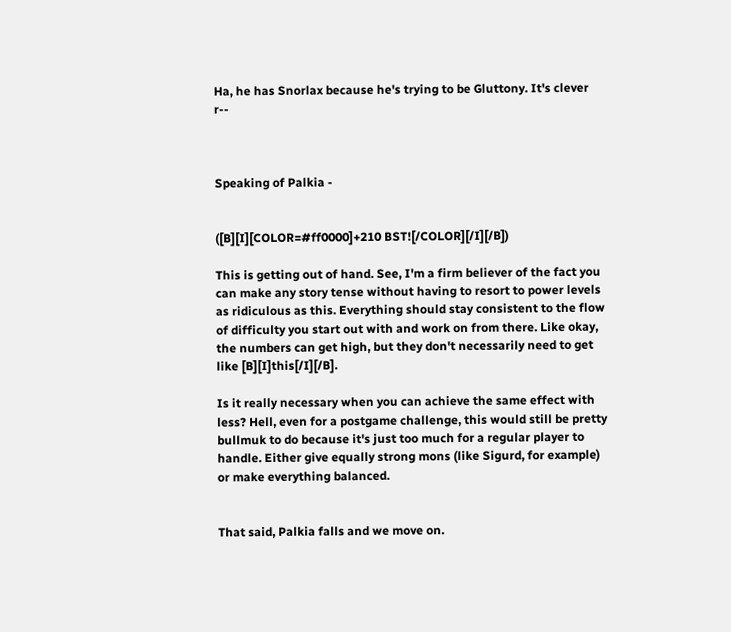Ha, he has Snorlax because he's trying to be Gluttony. It's clever r--



Speaking of Palkia -


([B][I][COLOR=#ff0000]+210 BST![/COLOR][/I][/B])

This is getting out of hand. See, I'm a firm believer of the fact you can make any story tense without having to resort to power levels as ridiculous as this. Everything should stay consistent to the flow of difficulty you start out with and work on from there. Like okay, the numbers can get high, but they don't necessarily need to get like [B][I]this[/I][/B].

Is it really necessary when you can achieve the same effect with less? Hell, even for a postgame challenge, this would still be pretty bullmuk to do because it's just too much for a regular player to handle. Either give equally strong mons (like Sigurd, for example) or make everything balanced.


That said, Palkia falls and we move on.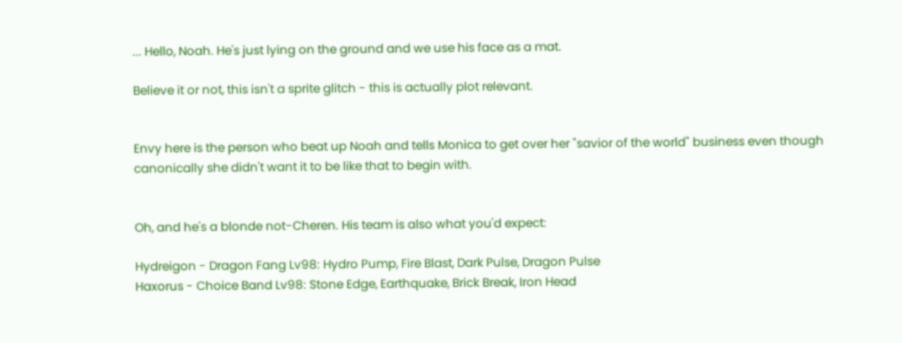... Hello, Noah. He's just lying on the ground and we use his face as a mat.

Believe it or not, this isn't a sprite glitch - this is actually plot relevant.


Envy here is the person who beat up Noah and tells Monica to get over her "savior of the world" business even though canonically she didn't want it to be like that to begin with.


Oh, and he's a blonde not-Cheren. His team is also what you'd expect:

Hydreigon - Dragon Fang Lv98: Hydro Pump, Fire Blast, Dark Pulse, Dragon Pulse
Haxorus - Choice Band Lv98: Stone Edge, Earthquake, Brick Break, Iron Head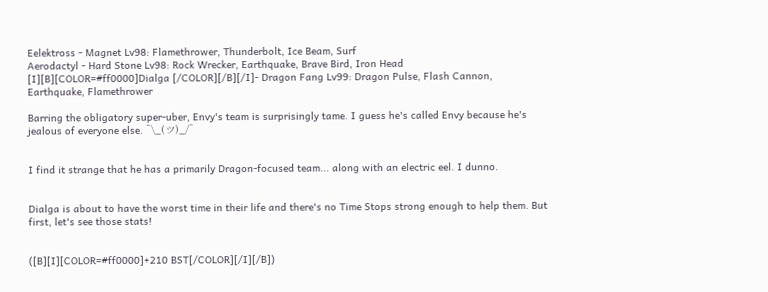Eelektross - Magnet Lv98: Flamethrower, Thunderbolt, Ice Beam, Surf
Aerodactyl - Hard Stone Lv98: Rock Wrecker, Earthquake, Brave Bird, Iron Head
[I][B][COLOR=#ff0000]Dialga [/COLOR][/B][/I]- Dragon Fang Lv99: Dragon Pulse, Flash Cannon, Earthquake, Flamethrower

Barring the obligatory super-uber, Envy's team is surprisingly tame. I guess he's called Envy because he's jealous of everyone else. ¯\_(ツ)_/¯


I find it strange that he has a primarily Dragon-focused team... along with an electric eel. I dunno.


Dialga is about to have the worst time in their life and there's no Time Stops strong enough to help them. But first, let's see those stats!


([B][I][COLOR=#ff0000]+210 BST[/COLOR][/I][/B])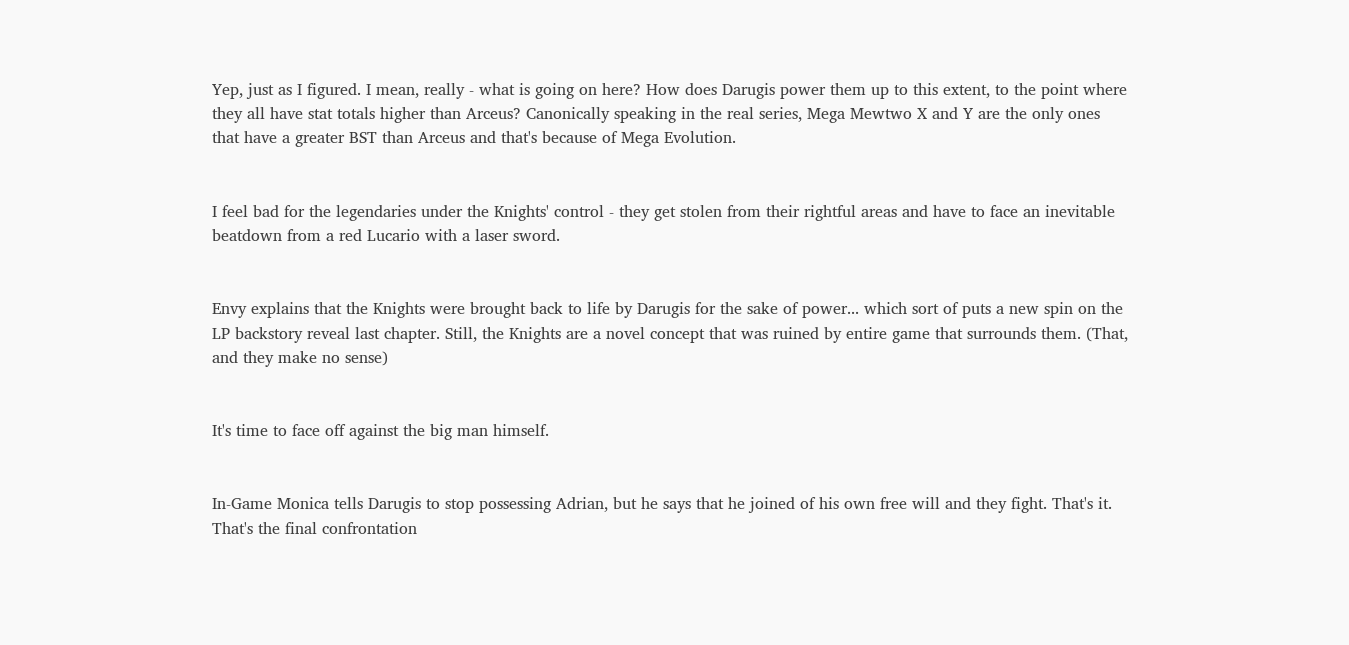Yep, just as I figured. I mean, really - what is going on here? How does Darugis power them up to this extent, to the point where they all have stat totals higher than Arceus? Canonically speaking in the real series, Mega Mewtwo X and Y are the only ones that have a greater BST than Arceus and that's because of Mega Evolution.


I feel bad for the legendaries under the Knights' control - they get stolen from their rightful areas and have to face an inevitable beatdown from a red Lucario with a laser sword.


Envy explains that the Knights were brought back to life by Darugis for the sake of power... which sort of puts a new spin on the LP backstory reveal last chapter. Still, the Knights are a novel concept that was ruined by entire game that surrounds them. (That, and they make no sense)


It's time to face off against the big man himself.


In-Game Monica tells Darugis to stop possessing Adrian, but he says that he joined of his own free will and they fight. That's it. That's the final confrontation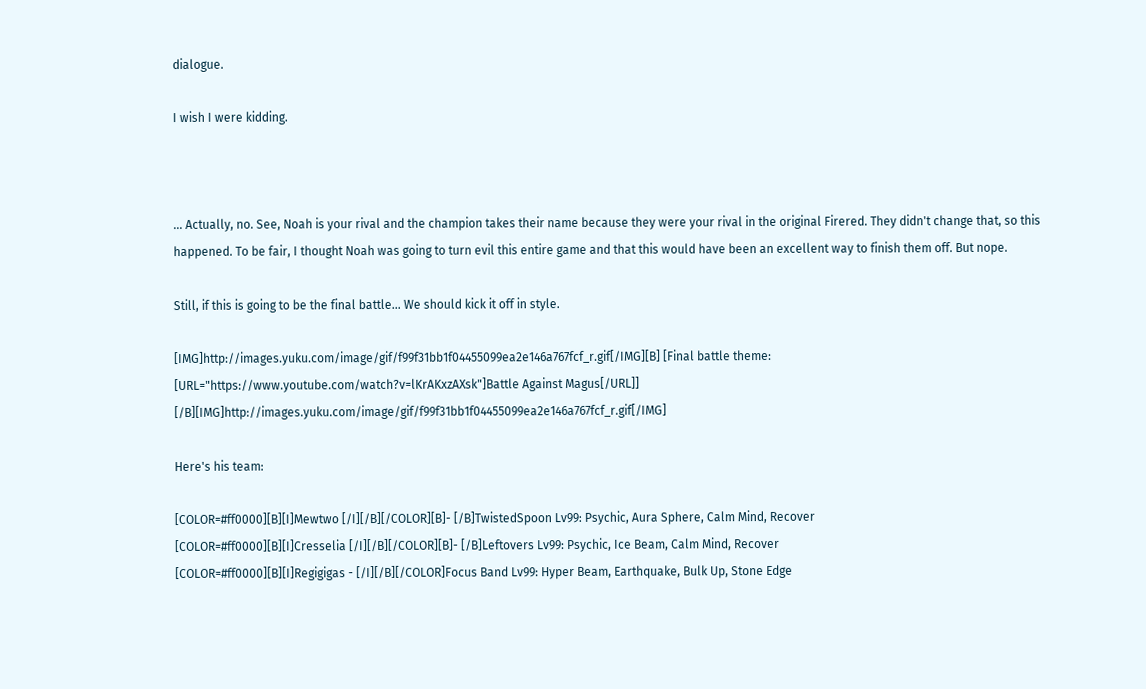dialogue.

I wish I were kidding.



... Actually, no. See, Noah is your rival and the champion takes their name because they were your rival in the original Firered. They didn't change that, so this happened. To be fair, I thought Noah was going to turn evil this entire game and that this would have been an excellent way to finish them off. But nope.

Still, if this is going to be the final battle... We should kick it off in style.

[IMG]http://images.yuku.com/image/gif/f99f31bb1f04455099ea2e146a767fcf_r.gif[/IMG][B] [Final battle theme: [URL="https://www.youtube.com/watch?v=lKrAKxzAXsk"]Battle Against Magus[/URL]] [/B][IMG]http://images.yuku.com/image/gif/f99f31bb1f04455099ea2e146a767fcf_r.gif[/IMG]

Here's his team:

[COLOR=#ff0000][B][I]Mewtwo [/I][/B][/COLOR][B]- [/B]TwistedSpoon Lv99: Psychic, Aura Sphere, Calm Mind, Recover
[COLOR=#ff0000][B][I]Cresselia [/I][/B][/COLOR][B]- [/B]Leftovers Lv99: Psychic, Ice Beam, Calm Mind, Recover
[COLOR=#ff0000][B][I]Regigigas - [/I][/B][/COLOR]Focus Band Lv99: Hyper Beam, Earthquake, Bulk Up, Stone Edge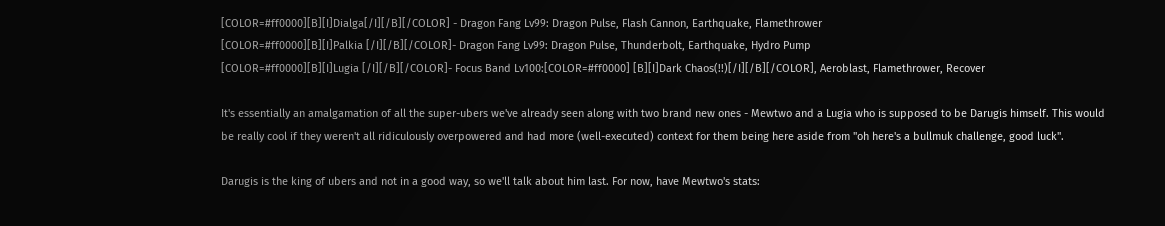[COLOR=#ff0000][B][I]Dialga[/I][/B][/COLOR] - Dragon Fang Lv99: Dragon Pulse, Flash Cannon, Earthquake, Flamethrower
[COLOR=#ff0000][B][I]Palkia [/I][/B][/COLOR]- Dragon Fang Lv99: Dragon Pulse, Thunderbolt, Earthquake, Hydro Pump
[COLOR=#ff0000][B][I]Lugia [/I][/B][/COLOR]- Focus Band Lv100:[COLOR=#ff0000] [B][I]Dark Chaos(!!)[/I][/B][/COLOR], Aeroblast, Flamethrower, Recover

It's essentially an amalgamation of all the super-ubers we've already seen along with two brand new ones - Mewtwo and a Lugia who is supposed to be Darugis himself. This would be really cool if they weren't all ridiculously overpowered and had more (well-executed) context for them being here aside from "oh here's a bullmuk challenge, good luck".

Darugis is the king of ubers and not in a good way, so we'll talk about him last. For now, have Mewtwo's stats: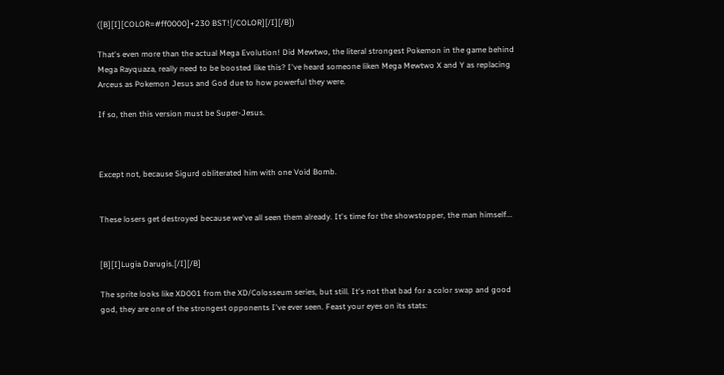([B][I][COLOR=#ff0000]+230 BST![/COLOR][/I][/B])

That's even more than the actual Mega Evolution! Did Mewtwo, the literal strongest Pokemon in the game behind Mega Rayquaza, really need to be boosted like this? I've heard someone liken Mega Mewtwo X and Y as replacing Arceus as Pokemon Jesus and God due to how powerful they were.

If so, then this version must be Super-Jesus.



Except not, because Sigurd obliterated him with one Void Bomb.


These losers get destroyed because we've all seen them already. It's time for the showstopper, the man himself...


[B][I]Lugia Darugis.[/I][/B]

The sprite looks like XD001 from the XD/Colosseum series, but still. It's not that bad for a color swap and good god, they are one of the strongest opponents I've ever seen. Feast your eyes on its stats: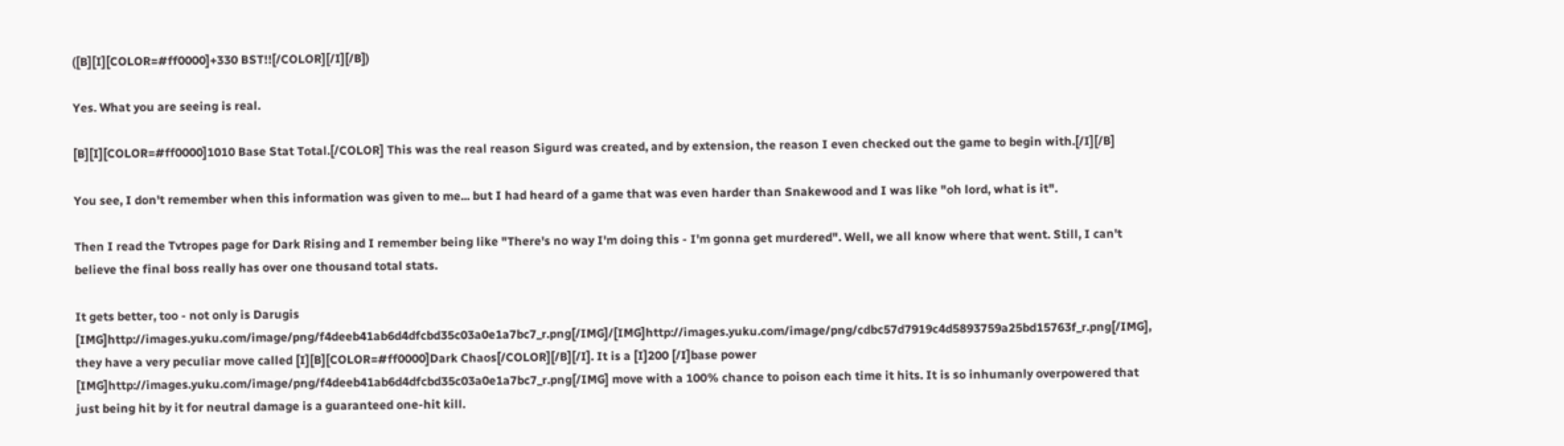([B][I][COLOR=#ff0000]+330 BST!![/COLOR][/I][/B])

Yes. What you are seeing is real.

[B][I][COLOR=#ff0000]1010 Base Stat Total.[/COLOR] This was the real reason Sigurd was created, and by extension, the reason I even checked out the game to begin with.[/I][/B]

You see, I don't remember when this information was given to me... but I had heard of a game that was even harder than Snakewood and I was like "oh lord, what is it".

Then I read the Tvtropes page for Dark Rising and I remember being like "There's no way I'm doing this - I'm gonna get murdered". Well, we all know where that went. Still, I can't believe the final boss really has over one thousand total stats.

It gets better, too - not only is Darugis [IMG]http://images.yuku.com/image/png/f4deeb41ab6d4dfcbd35c03a0e1a7bc7_r.png[/IMG]/[IMG]http://images.yuku.com/image/png/cdbc57d7919c4d5893759a25bd15763f_r.png[/IMG], they have a very peculiar move called [I][B][COLOR=#ff0000]Dark Chaos[/COLOR][/B][/I]. It is a [I]200 [/I]base power [IMG]http://images.yuku.com/image/png/f4deeb41ab6d4dfcbd35c03a0e1a7bc7_r.png[/IMG] move with a 100% chance to poison each time it hits. It is so inhumanly overpowered that just being hit by it for neutral damage is a guaranteed one-hit kill.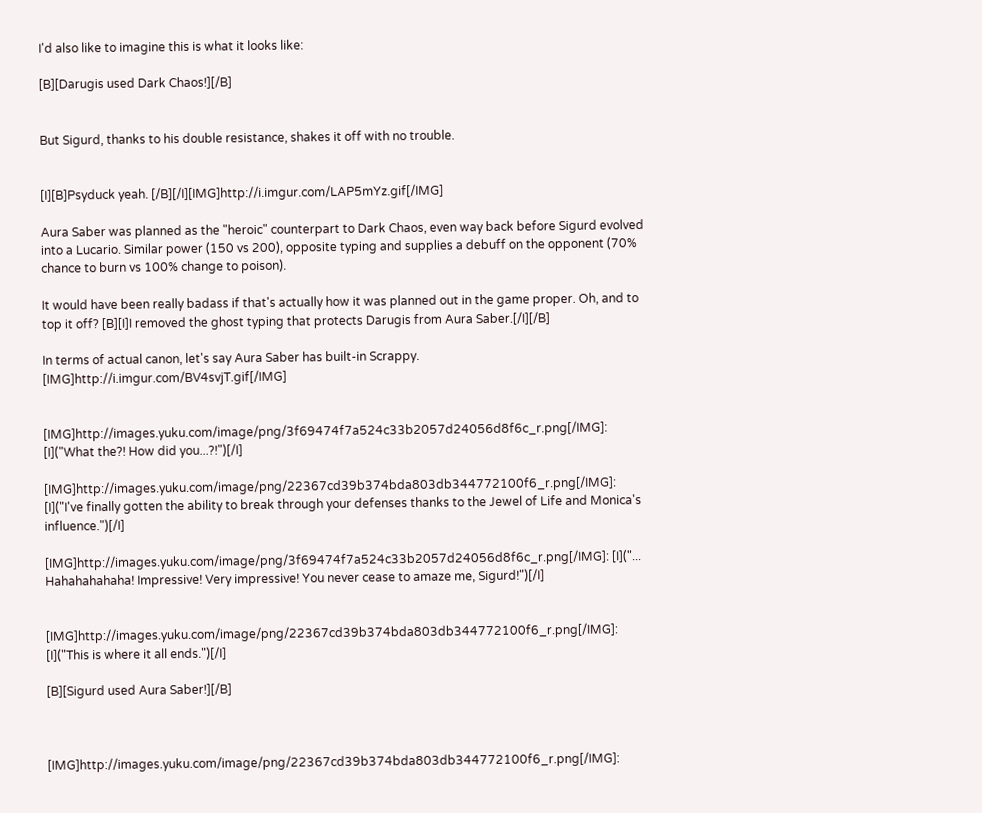I'd also like to imagine this is what it looks like:

[B][Darugis used Dark Chaos!][/B]


But Sigurd, thanks to his double resistance, shakes it off with no trouble.


[I][B]Psyduck yeah. [/B][/I][IMG]http://i.imgur.com/LAP5mYz.gif[/IMG]

Aura Saber was planned as the "heroic" counterpart to Dark Chaos, even way back before Sigurd evolved into a Lucario. Similar power (150 vs 200), opposite typing and supplies a debuff on the opponent (70% chance to burn vs 100% change to poison).

It would have been really badass if that's actually how it was planned out in the game proper. Oh, and to top it off? [B][I]I removed the ghost typing that protects Darugis from Aura Saber.[/I][/B]

In terms of actual canon, let's say Aura Saber has built-in Scrappy. [IMG]http://i.imgur.com/BV4svjT.gif[/IMG]


[IMG]http://images.yuku.com/image/png/3f69474f7a524c33b2057d24056d8f6c_r.png[/IMG]: [I]("What the?! How did you...?!")[/I]

[IMG]http://images.yuku.com/image/png/22367cd39b374bda803db344772100f6_r.png[/IMG]: [I]("I've finally gotten the ability to break through your defenses thanks to the Jewel of Life and Monica's influence.")[/I]

[IMG]http://images.yuku.com/image/png/3f69474f7a524c33b2057d24056d8f6c_r.png[/IMG]: [I]("... Hahahahahaha! Impressive! Very impressive! You never cease to amaze me, Sigurd!")[/I]


[IMG]http://images.yuku.com/image/png/22367cd39b374bda803db344772100f6_r.png[/IMG]: [I]("This is where it all ends.")[/I]

[B][Sigurd used Aura Saber!][/B]



[IMG]http://images.yuku.com/image/png/22367cd39b374bda803db344772100f6_r.png[/IMG]: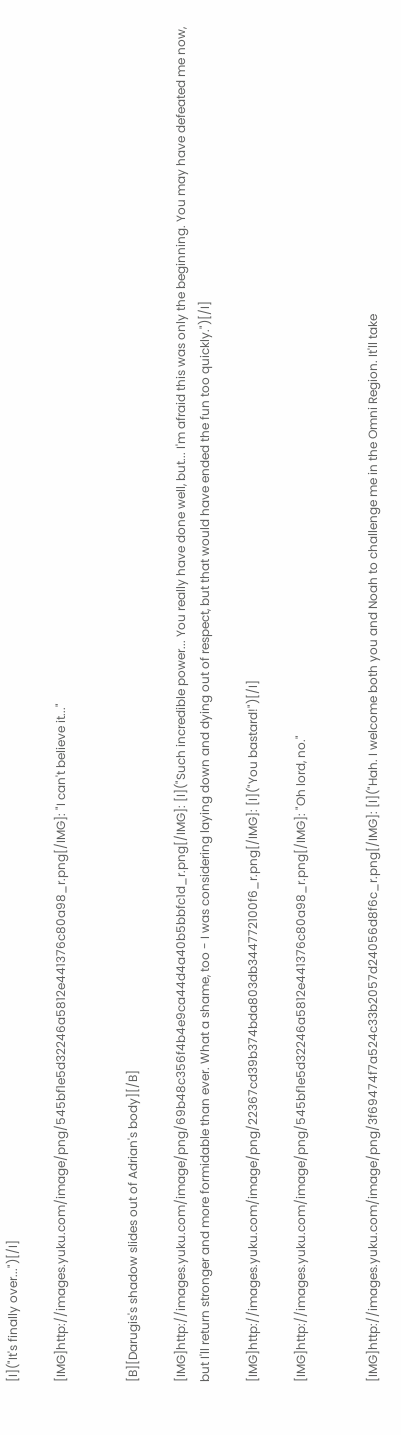[I]("It's finally over...")[/I]

[IMG]http://images.yuku.com/image/png/545bf1e5d32246a5812e441376c80a98_r.png[/IMG]: "I can't believe it..."


[B][Darugis's shadow slides out of Adrian's body][/B]

[IMG]http://images.yuku.com/image/png/69b48c356f4b4e9ca44d4a40b5bbfc1d_r.png[/IMG]: [I]("Such incredible power... You really have done well, but... I'm afraid this was only the beginning. You may have defeated me now, but I'll return stronger and more formidable than ever. What a shame, too - I was considering laying down and dying out of respect, but that would have ended the fun too quickly.")[/I]

[IMG]http://images.yuku.com/image/png/22367cd39b374bda803db344772100f6_r.png[/IMG]: [I]("You bastard!")[/I]

[IMG]http://images.yuku.com/image/png/545bf1e5d32246a5812e441376c80a98_r.png[/IMG]: "Oh lord, no."


[IMG]http://images.yuku.com/image/png/3f69474f7a524c33b2057d24056d8f6c_r.png[/IMG]: [I]("Hah. I welcome both you and Noah to challenge me in the Omni Region. It'll take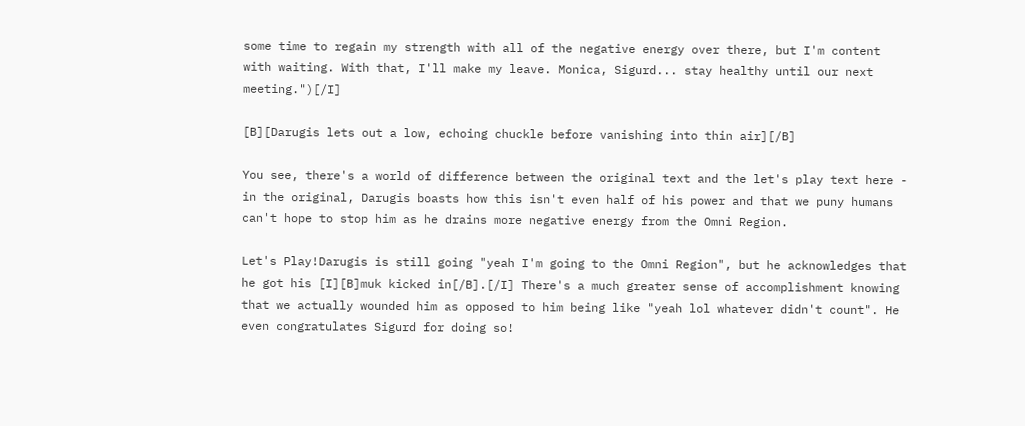some time to regain my strength with all of the negative energy over there, but I'm content with waiting. With that, I'll make my leave. Monica, Sigurd... stay healthy until our next meeting.")[/I]

[B][Darugis lets out a low, echoing chuckle before vanishing into thin air][/B]

You see, there's a world of difference between the original text and the let's play text here - in the original, Darugis boasts how this isn't even half of his power and that we puny humans can't hope to stop him as he drains more negative energy from the Omni Region.

Let's Play!Darugis is still going "yeah I'm going to the Omni Region", but he acknowledges that he got his [I][B]muk kicked in[/B].[/I] There's a much greater sense of accomplishment knowing that we actually wounded him as opposed to him being like "yeah lol whatever didn't count". He even congratulates Sigurd for doing so!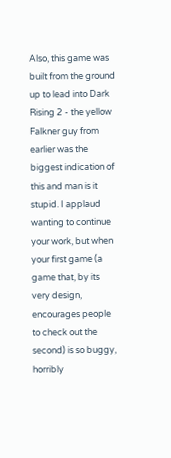Also, this game was built from the ground up to lead into Dark Rising 2 - the yellow Falkner guy from earlier was the biggest indication of this and man is it stupid. I applaud wanting to continue your work, but when your first game (a game that, by its very design, encourages people to check out the second) is so buggy, horribly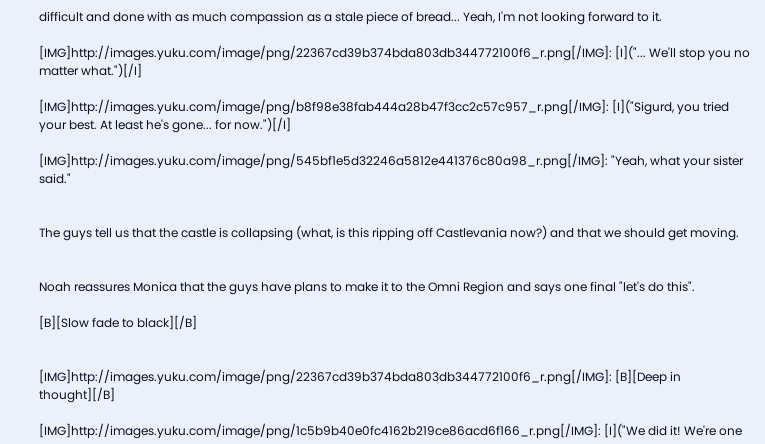difficult and done with as much compassion as a stale piece of bread... Yeah, I'm not looking forward to it.

[IMG]http://images.yuku.com/image/png/22367cd39b374bda803db344772100f6_r.png[/IMG]: [I]("... We'll stop you no matter what.")[/I]

[IMG]http://images.yuku.com/image/png/b8f98e38fab444a28b47f3cc2c57c957_r.png[/IMG]: [I]("Sigurd, you tried your best. At least he's gone... for now.")[/I]

[IMG]http://images.yuku.com/image/png/545bf1e5d32246a5812e441376c80a98_r.png[/IMG]: "Yeah, what your sister said."


The guys tell us that the castle is collapsing (what, is this ripping off Castlevania now?) and that we should get moving.


Noah reassures Monica that the guys have plans to make it to the Omni Region and says one final "let's do this".

[B][Slow fade to black][/B]


[IMG]http://images.yuku.com/image/png/22367cd39b374bda803db344772100f6_r.png[/IMG]: [B][Deep in thought][/B]

[IMG]http://images.yuku.com/image/png/1c5b9b40e0fc4162b219ce86acd6f166_r.png[/IMG]: [I]("We did it! We're one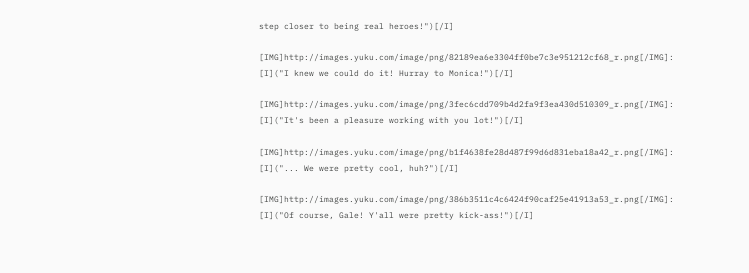step closer to being real heroes!")[/I]

[IMG]http://images.yuku.com/image/png/82189ea6e3304ff0be7c3e951212cf68_r.png[/IMG]: [I]("I knew we could do it! Hurray to Monica!")[/I]

[IMG]http://images.yuku.com/image/png/3fec6cdd709b4d2fa9f3ea430d510309_r.png[/IMG]: [I]("It's been a pleasure working with you lot!")[/I]

[IMG]http://images.yuku.com/image/png/b1f4638fe28d487f99d6d831eba18a42_r.png[/IMG]: [I]("... We were pretty cool, huh?")[/I]

[IMG]http://images.yuku.com/image/png/386b3511c4c6424f90caf25e41913a53_r.png[/IMG]: [I]("Of course, Gale! Y'all were pretty kick-ass!")[/I]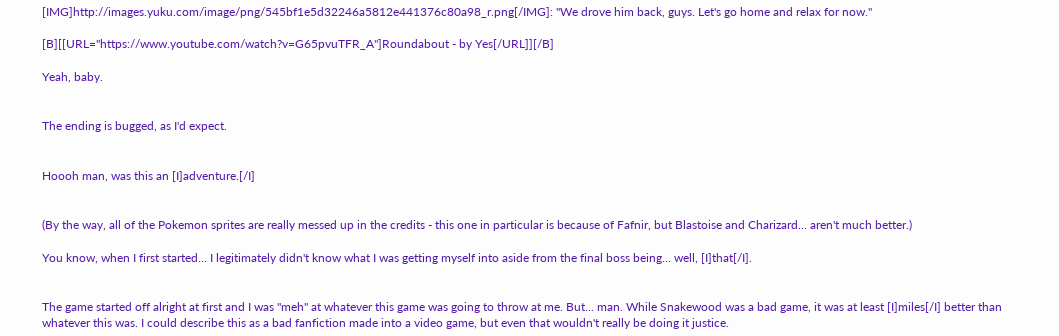[IMG]http://images.yuku.com/image/png/545bf1e5d32246a5812e441376c80a98_r.png[/IMG]: "We drove him back, guys. Let's go home and relax for now."

[B][[URL="https://www.youtube.com/watch?v=G65pvuTFR_A"]Roundabout - by Yes[/URL]][/B]

Yeah, baby.


The ending is bugged, as I'd expect.


Hoooh man, was this an [I]adventure.[/I]


(By the way, all of the Pokemon sprites are really messed up in the credits - this one in particular is because of Fafnir, but Blastoise and Charizard... aren't much better.)

You know, when I first started... I legitimately didn't know what I was getting myself into aside from the final boss being... well, [I]that[/I].


The game started off alright at first and I was "meh" at whatever this game was going to throw at me. But... man. While Snakewood was a bad game, it was at least [I]miles[/I] better than whatever this was. I could describe this as a bad fanfiction made into a video game, but even that wouldn't really be doing it justice.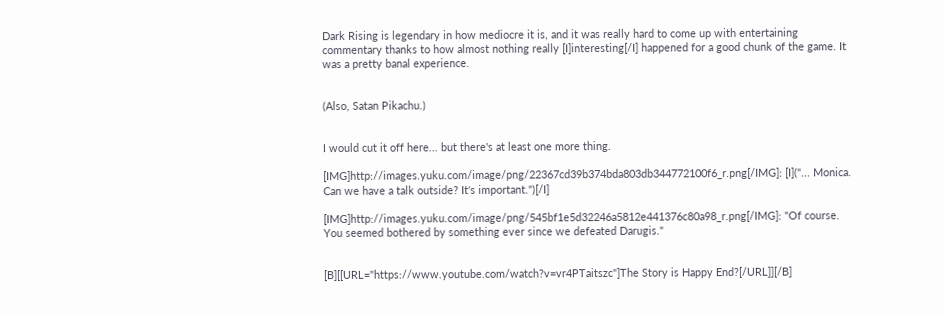Dark Rising is legendary in how mediocre it is, and it was really hard to come up with entertaining commentary thanks to how almost nothing really [I]interesting[/I] happened for a good chunk of the game. It was a pretty banal experience.


(Also, Satan Pikachu.)


I would cut it off here... but there's at least one more thing.

[IMG]http://images.yuku.com/image/png/22367cd39b374bda803db344772100f6_r.png[/IMG]: [I]("... Monica. Can we have a talk outside? It's important.")[/I]

[IMG]http://images.yuku.com/image/png/545bf1e5d32246a5812e441376c80a98_r.png[/IMG]: "Of course. You seemed bothered by something ever since we defeated Darugis."


[B][[URL="https://www.youtube.com/watch?v=vr4PTaitszc"]The Story is Happy End?[/URL]][/B]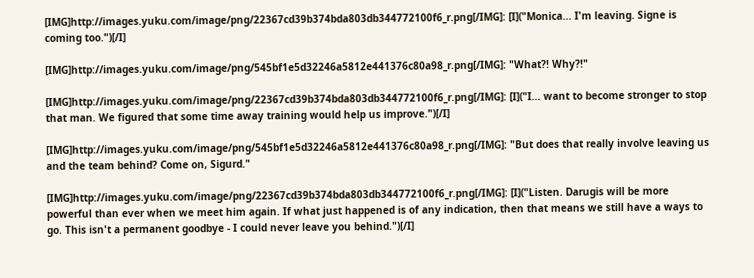[IMG]http://images.yuku.com/image/png/22367cd39b374bda803db344772100f6_r.png[/IMG]: [I]("Monica... I'm leaving. Signe is coming too.")[/I]

[IMG]http://images.yuku.com/image/png/545bf1e5d32246a5812e441376c80a98_r.png[/IMG]: "What?! Why?!"

[IMG]http://images.yuku.com/image/png/22367cd39b374bda803db344772100f6_r.png[/IMG]: [I]("I... want to become stronger to stop that man. We figured that some time away training would help us improve.")[/I]

[IMG]http://images.yuku.com/image/png/545bf1e5d32246a5812e441376c80a98_r.png[/IMG]: "But does that really involve leaving us and the team behind? Come on, Sigurd."

[IMG]http://images.yuku.com/image/png/22367cd39b374bda803db344772100f6_r.png[/IMG]: [I]("Listen. Darugis will be more powerful than ever when we meet him again. If what just happened is of any indication, then that means we still have a ways to go. This isn't a permanent goodbye - I could never leave you behind.")[/I]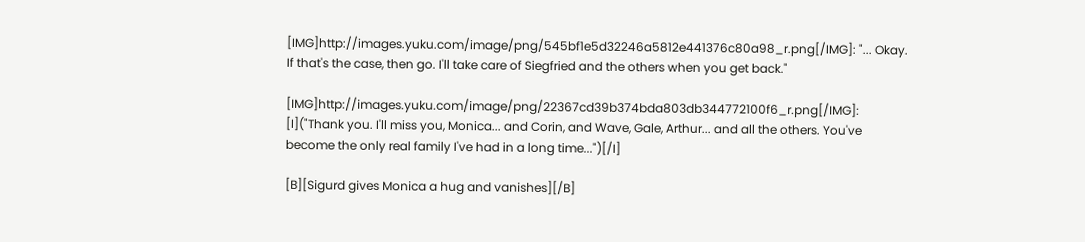[IMG]http://images.yuku.com/image/png/545bf1e5d32246a5812e441376c80a98_r.png[/IMG]: "... Okay. If that's the case, then go. I'll take care of Siegfried and the others when you get back."

[IMG]http://images.yuku.com/image/png/22367cd39b374bda803db344772100f6_r.png[/IMG]: [I]("Thank you. I'll miss you, Monica... and Corin, and Wave, Gale, Arthur... and all the others. You've become the only real family I've had in a long time...")[/I]

[B][Sigurd gives Monica a hug and vanishes][/B]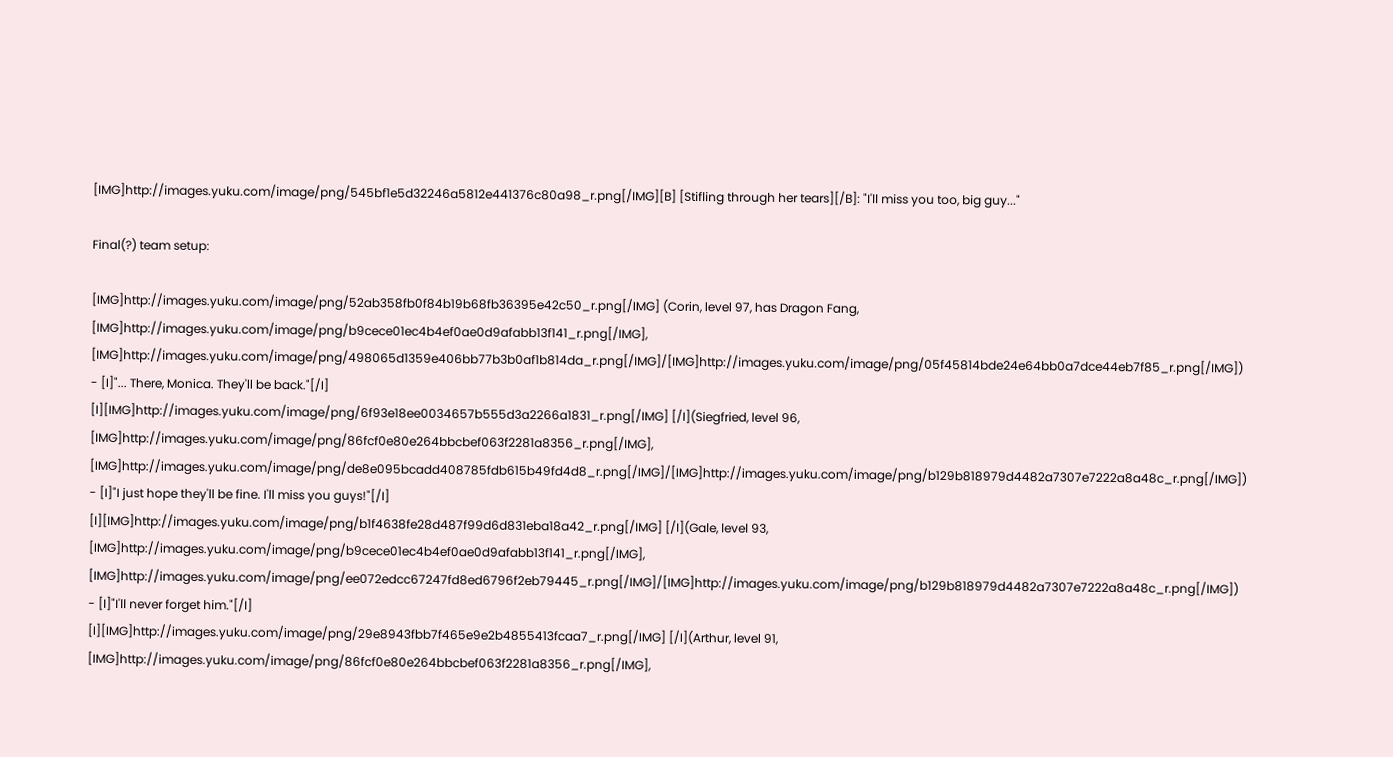[IMG]http://images.yuku.com/image/png/545bf1e5d32246a5812e441376c80a98_r.png[/IMG][B] [Stifling through her tears][/B]: "I'll miss you too, big guy..."

Final(?) team setup:

[IMG]http://images.yuku.com/image/png/52ab358fb0f84b19b68fb36395e42c50_r.png[/IMG] (Corin, level 97, has Dragon Fang, [IMG]http://images.yuku.com/image/png/b9cece01ec4b4ef0ae0d9afabb13f141_r.png[/IMG], [IMG]http://images.yuku.com/image/png/498065d1359e406bb77b3b0af1b814da_r.png[/IMG]/[IMG]http://images.yuku.com/image/png/05f45814bde24e64bb0a7dce44eb7f85_r.png[/IMG]) - [I]"... There, Monica. They'll be back."[/I]
[I][IMG]http://images.yuku.com/image/png/6f93e18ee0034657b555d3a2266a1831_r.png[/IMG] [/I](Siegfried, level 96, [IMG]http://images.yuku.com/image/png/86fcf0e80e264bbcbef063f2281a8356_r.png[/IMG], [IMG]http://images.yuku.com/image/png/de8e095bcadd408785fdb615b49fd4d8_r.png[/IMG]/[IMG]http://images.yuku.com/image/png/b129b818979d4482a7307e7222a8a48c_r.png[/IMG]) - [I]"I just hope they'll be fine. I'll miss you guys!"[/I]
[I][IMG]http://images.yuku.com/image/png/b1f4638fe28d487f99d6d831eba18a42_r.png[/IMG] [/I](Gale, level 93, [IMG]http://images.yuku.com/image/png/b9cece01ec4b4ef0ae0d9afabb13f141_r.png[/IMG], [IMG]http://images.yuku.com/image/png/ee072edcc67247fd8ed6796f2eb79445_r.png[/IMG]/[IMG]http://images.yuku.com/image/png/b129b818979d4482a7307e7222a8a48c_r.png[/IMG]) - [I]"I'll never forget him."[/I]
[I][IMG]http://images.yuku.com/image/png/29e8943fbb7f465e9e2b4855413fcaa7_r.png[/IMG] [/I](Arthur, level 91, [IMG]http://images.yuku.com/image/png/86fcf0e80e264bbcbef063f2281a8356_r.png[/IMG],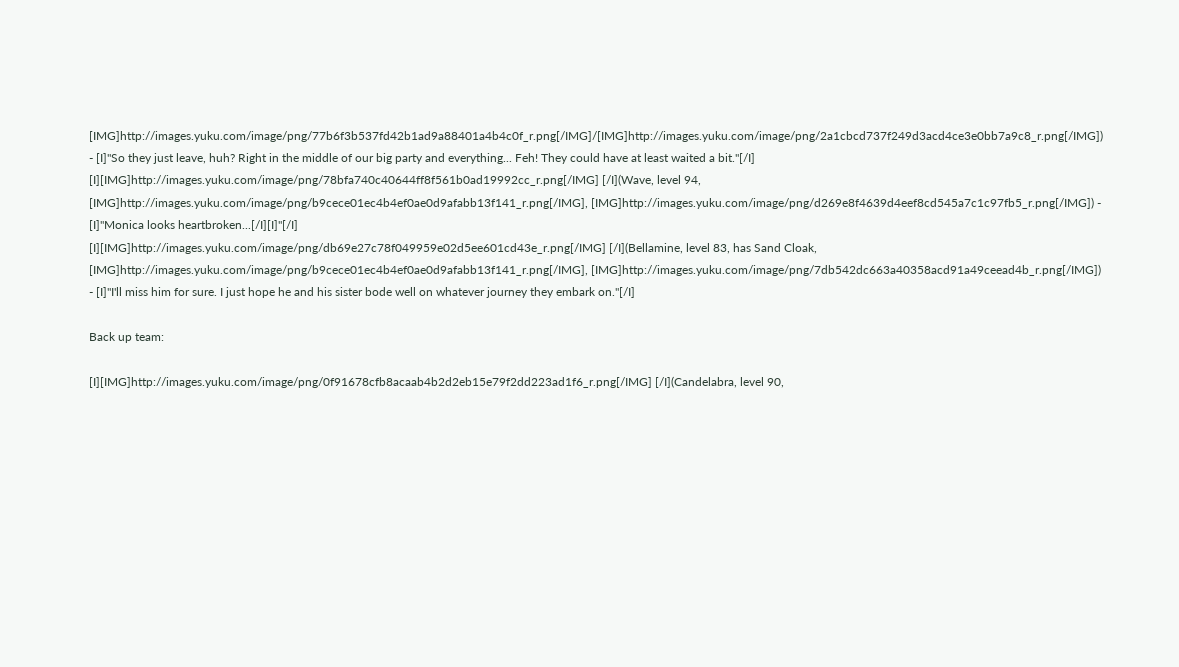[IMG]http://images.yuku.com/image/png/77b6f3b537fd42b1ad9a88401a4b4c0f_r.png[/IMG]/[IMG]http://images.yuku.com/image/png/2a1cbcd737f249d3acd4ce3e0bb7a9c8_r.png[/IMG]) - [I]"So they just leave, huh? Right in the middle of our big party and everything... Feh! They could have at least waited a bit."[/I]
[I][IMG]http://images.yuku.com/image/png/78bfa740c40644ff8f561b0ad19992cc_r.png[/IMG] [/I](Wave, level 94, [IMG]http://images.yuku.com/image/png/b9cece01ec4b4ef0ae0d9afabb13f141_r.png[/IMG], [IMG]http://images.yuku.com/image/png/d269e8f4639d4eef8cd545a7c1c97fb5_r.png[/IMG]) - [I]"Monica looks heartbroken...[/I][I]"[/I]
[I][IMG]http://images.yuku.com/image/png/db69e27c78f049959e02d5ee601cd43e_r.png[/IMG] [/I](Bellamine, level 83, has Sand Cloak, [IMG]http://images.yuku.com/image/png/b9cece01ec4b4ef0ae0d9afabb13f141_r.png[/IMG], [IMG]http://images.yuku.com/image/png/7db542dc663a40358acd91a49ceead4b_r.png[/IMG]) - [I]"I'll miss him for sure. I just hope he and his sister bode well on whatever journey they embark on."[/I]

Back up team:

[I][IMG]http://images.yuku.com/image/png/0f91678cfb8acaab4b2d2eb15e79f2dd223ad1f6_r.png[/IMG] [/I](Candelabra, level 90,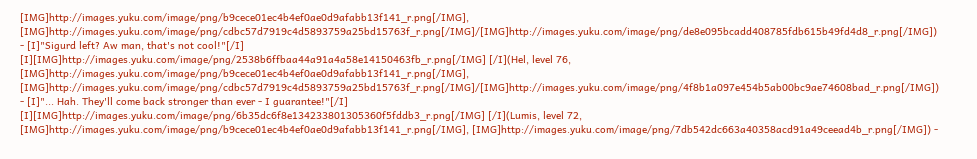[IMG]http://images.yuku.com/image/png/b9cece01ec4b4ef0ae0d9afabb13f141_r.png[/IMG], [IMG]http://images.yuku.com/image/png/cdbc57d7919c4d5893759a25bd15763f_r.png[/IMG]/[IMG]http://images.yuku.com/image/png/de8e095bcadd408785fdb615b49fd4d8_r.png[/IMG]) - [I]"Sigurd left? Aw man, that's not cool!"[/I]
[I][IMG]http://images.yuku.com/image/png/2538b6ffbaa44a91a4a58e14150463fb_r.png[/IMG] [/I](Hel, level 76, [IMG]http://images.yuku.com/image/png/b9cece01ec4b4ef0ae0d9afabb13f141_r.png[/IMG], [IMG]http://images.yuku.com/image/png/cdbc57d7919c4d5893759a25bd15763f_r.png[/IMG]/[IMG]http://images.yuku.com/image/png/4f8b1a097e454b5ab00bc9ae74608bad_r.png[/IMG]) - [I]"... Hah. They'll come back stronger than ever - I guarantee!"[/I]
[I][IMG]http://images.yuku.com/image/png/6b35dc6f8e134233801305360f5fddb3_r.png[/IMG] [/I](Lumis, level 72, [IMG]http://images.yuku.com/image/png/b9cece01ec4b4ef0ae0d9afabb13f141_r.png[/IMG], [IMG]http://images.yuku.com/image/png/7db542dc663a40358acd91a49ceead4b_r.png[/IMG]) -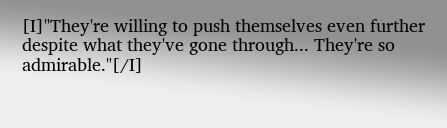[I]"They're willing to push themselves even further despite what they've gone through... They're so admirable."[/I]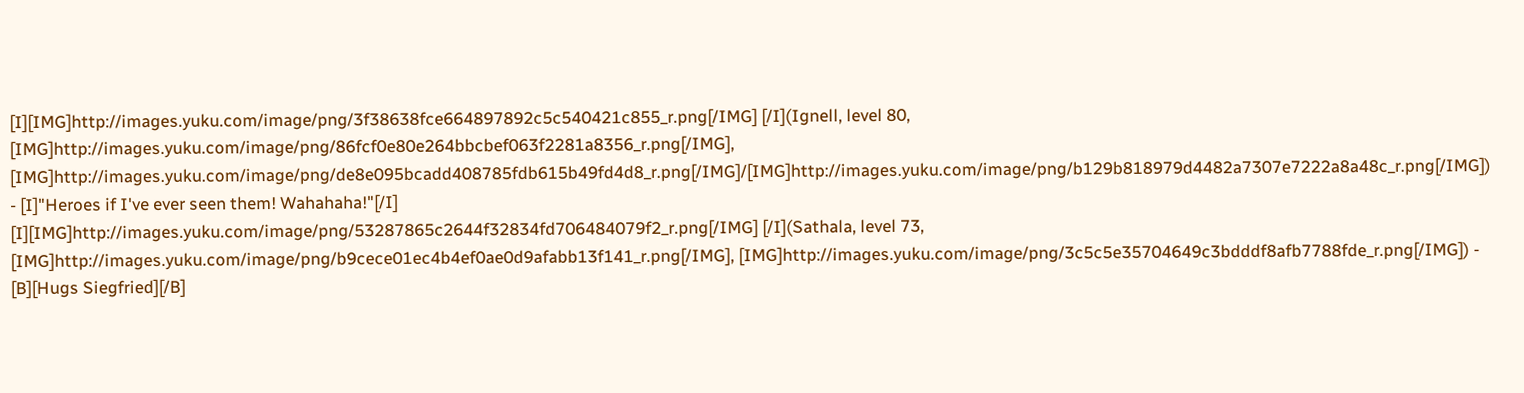[I][IMG]http://images.yuku.com/image/png/3f38638fce664897892c5c540421c855_r.png[/IMG] [/I](Ignell, level 80, [IMG]http://images.yuku.com/image/png/86fcf0e80e264bbcbef063f2281a8356_r.png[/IMG], [IMG]http://images.yuku.com/image/png/de8e095bcadd408785fdb615b49fd4d8_r.png[/IMG]/[IMG]http://images.yuku.com/image/png/b129b818979d4482a7307e7222a8a48c_r.png[/IMG]) - [I]"Heroes if I've ever seen them! Wahahaha!"[/I]
[I][IMG]http://images.yuku.com/image/png/53287865c2644f32834fd706484079f2_r.png[/IMG] [/I](Sathala, level 73, [IMG]http://images.yuku.com/image/png/b9cece01ec4b4ef0ae0d9afabb13f141_r.png[/IMG], [IMG]http://images.yuku.com/image/png/3c5c5e35704649c3bdddf8afb7788fde_r.png[/IMG]) - [B][Hugs Siegfried][/B]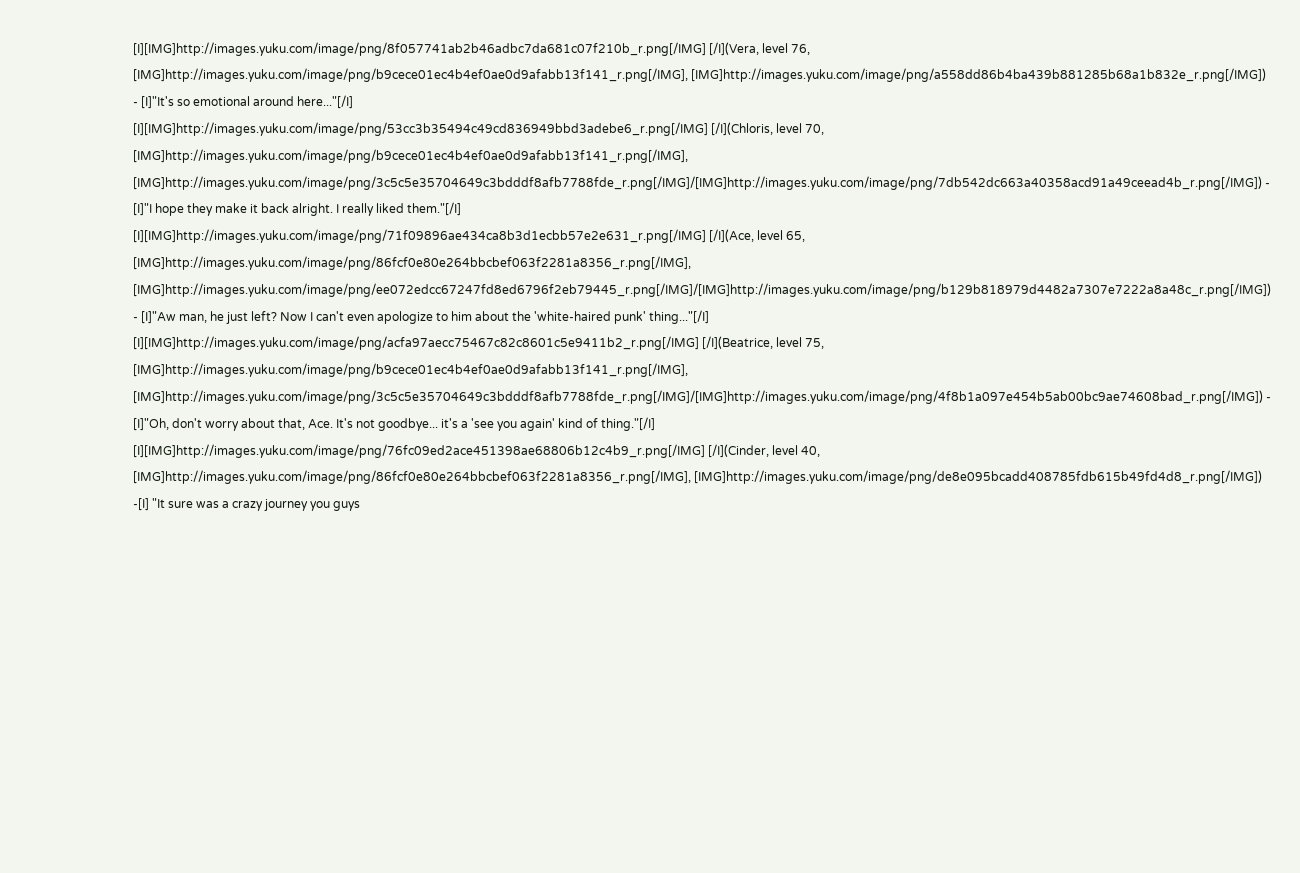[I][IMG]http://images.yuku.com/image/png/8f057741ab2b46adbc7da681c07f210b_r.png[/IMG] [/I](Vera, level 76, [IMG]http://images.yuku.com/image/png/b9cece01ec4b4ef0ae0d9afabb13f141_r.png[/IMG], [IMG]http://images.yuku.com/image/png/a558dd86b4ba439b881285b68a1b832e_r.png[/IMG]) - [I]"It's so emotional around here..."[/I]
[I][IMG]http://images.yuku.com/image/png/53cc3b35494c49cd836949bbd3adebe6_r.png[/IMG] [/I](Chloris, level 70, [IMG]http://images.yuku.com/image/png/b9cece01ec4b4ef0ae0d9afabb13f141_r.png[/IMG], [IMG]http://images.yuku.com/image/png/3c5c5e35704649c3bdddf8afb7788fde_r.png[/IMG]/[IMG]http://images.yuku.com/image/png/7db542dc663a40358acd91a49ceead4b_r.png[/IMG]) - [I]"I hope they make it back alright. I really liked them."[/I]
[I][IMG]http://images.yuku.com/image/png/71f09896ae434ca8b3d1ecbb57e2e631_r.png[/IMG] [/I](Ace, level 65, [IMG]http://images.yuku.com/image/png/86fcf0e80e264bbcbef063f2281a8356_r.png[/IMG], [IMG]http://images.yuku.com/image/png/ee072edcc67247fd8ed6796f2eb79445_r.png[/IMG]/[IMG]http://images.yuku.com/image/png/b129b818979d4482a7307e7222a8a48c_r.png[/IMG]) - [I]"Aw man, he just left? Now I can't even apologize to him about the 'white-haired punk' thing..."[/I]
[I][IMG]http://images.yuku.com/image/png/acfa97aecc75467c82c8601c5e9411b2_r.png[/IMG] [/I](Beatrice, level 75, [IMG]http://images.yuku.com/image/png/b9cece01ec4b4ef0ae0d9afabb13f141_r.png[/IMG], [IMG]http://images.yuku.com/image/png/3c5c5e35704649c3bdddf8afb7788fde_r.png[/IMG]/[IMG]http://images.yuku.com/image/png/4f8b1a097e454b5ab00bc9ae74608bad_r.png[/IMG]) - [I]"Oh, don't worry about that, Ace. It's not goodbye... it's a 'see you again' kind of thing."[/I]
[I][IMG]http://images.yuku.com/image/png/76fc09ed2ace451398ae68806b12c4b9_r.png[/IMG] [/I](Cinder, level 40, [IMG]http://images.yuku.com/image/png/86fcf0e80e264bbcbef063f2281a8356_r.png[/IMG], [IMG]http://images.yuku.com/image/png/de8e095bcadd408785fdb615b49fd4d8_r.png[/IMG]) -[I] "It sure was a crazy journey you guys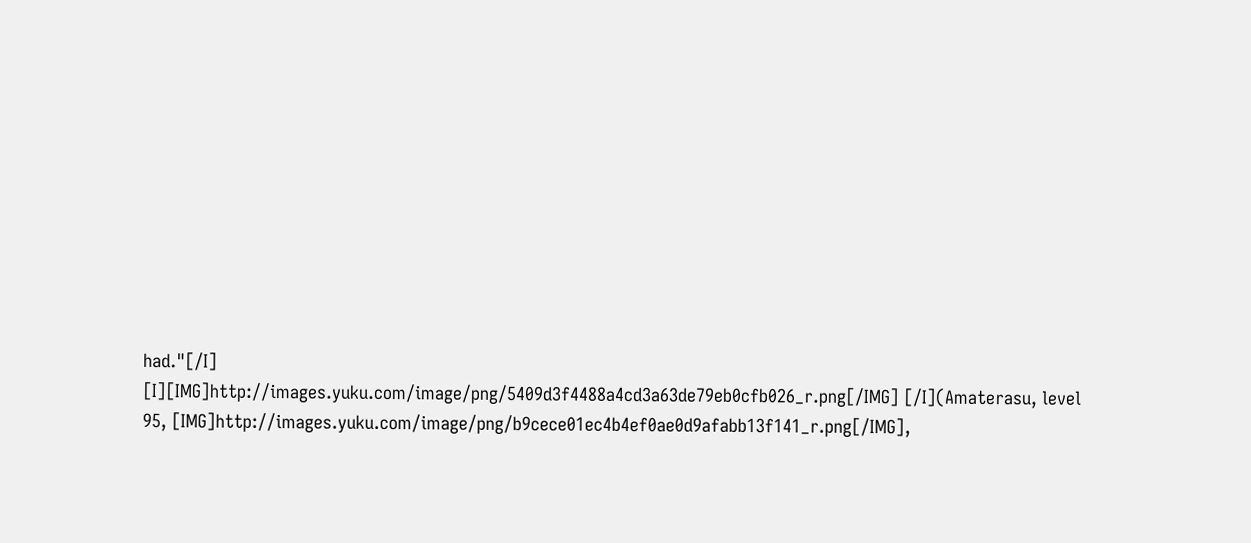had."[/I]
[I][IMG]http://images.yuku.com/image/png/5409d3f4488a4cd3a63de79eb0cfb026_r.png[/IMG] [/I](Amaterasu, level 95, [IMG]http://images.yuku.com/image/png/b9cece01ec4b4ef0ae0d9afabb13f141_r.png[/IMG],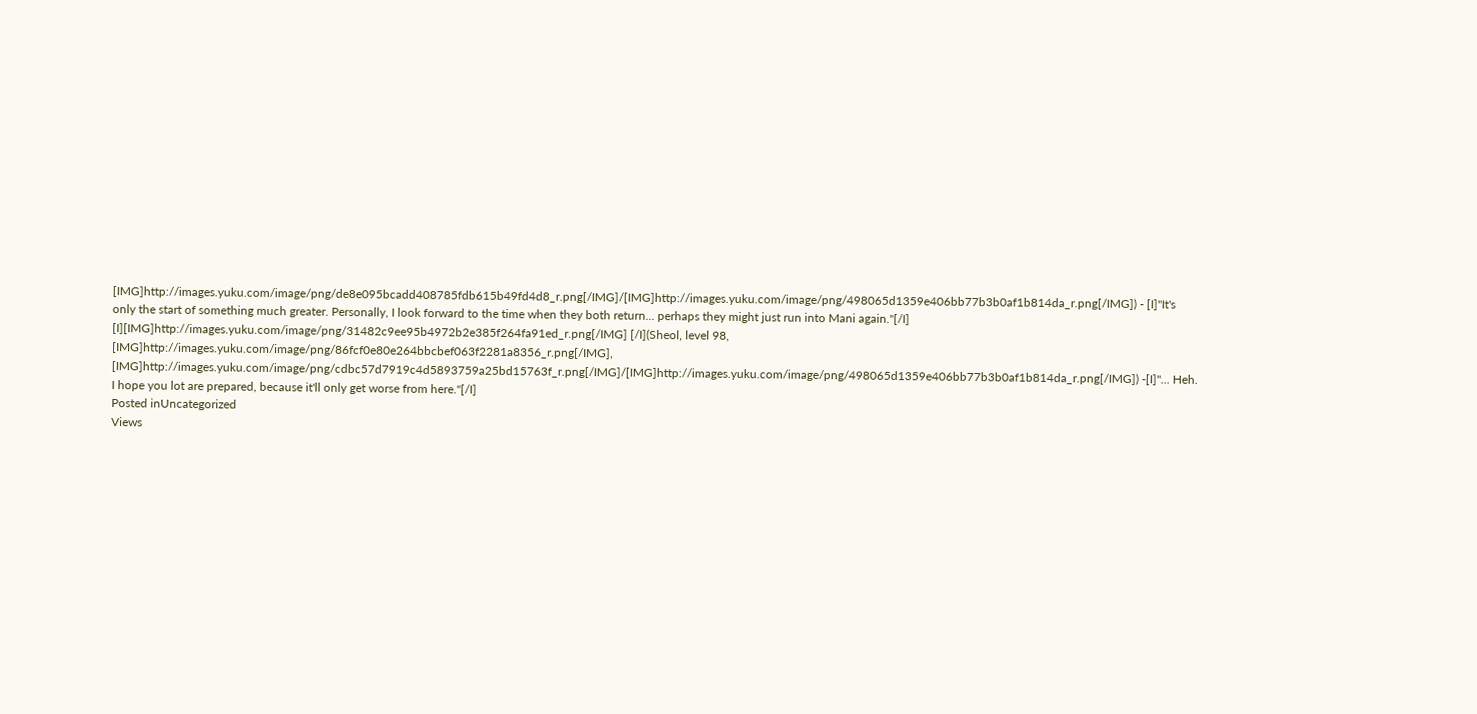[IMG]http://images.yuku.com/image/png/de8e095bcadd408785fdb615b49fd4d8_r.png[/IMG]/[IMG]http://images.yuku.com/image/png/498065d1359e406bb77b3b0af1b814da_r.png[/IMG]) - [I]"It's only the start of something much greater. Personally, I look forward to the time when they both return... perhaps they might just run into Mani again."[/I]
[I][IMG]http://images.yuku.com/image/png/31482c9ee95b4972b2e385f264fa91ed_r.png[/IMG] [/I](Sheol, level 98, [IMG]http://images.yuku.com/image/png/86fcf0e80e264bbcbef063f2281a8356_r.png[/IMG], [IMG]http://images.yuku.com/image/png/cdbc57d7919c4d5893759a25bd15763f_r.png[/IMG]/[IMG]http://images.yuku.com/image/png/498065d1359e406bb77b3b0af1b814da_r.png[/IMG]) -[I]"... Heh. I hope you lot are prepared, because it'll only get worse from here."[/I]
Posted inUncategorized
Views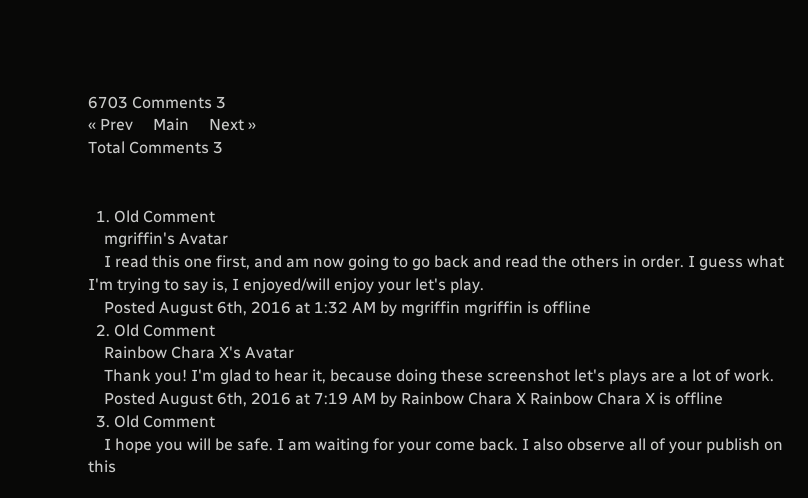6703 Comments 3
« Prev     Main     Next »
Total Comments 3


  1. Old Comment
    mgriffin's Avatar
    I read this one first, and am now going to go back and read the others in order. I guess what I'm trying to say is, I enjoyed/will enjoy your let's play.
    Posted August 6th, 2016 at 1:32 AM by mgriffin mgriffin is offline
  2. Old Comment
    Rainbow Chara X's Avatar
    Thank you! I'm glad to hear it, because doing these screenshot let's plays are a lot of work.
    Posted August 6th, 2016 at 7:19 AM by Rainbow Chara X Rainbow Chara X is offline
  3. Old Comment
    I hope you will be safe. I am waiting for your come back. I also observe all of your publish on this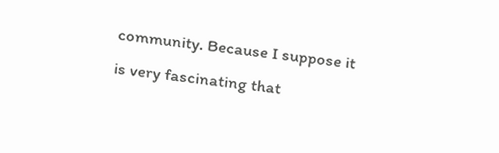community. Because I suppose it is very fascinating that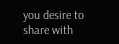you desire to share with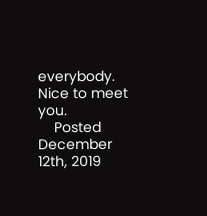everybody. Nice to meet you.
    Posted December 12th, 2019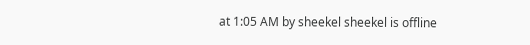at 1:05 AM by sheekel sheekel is offline